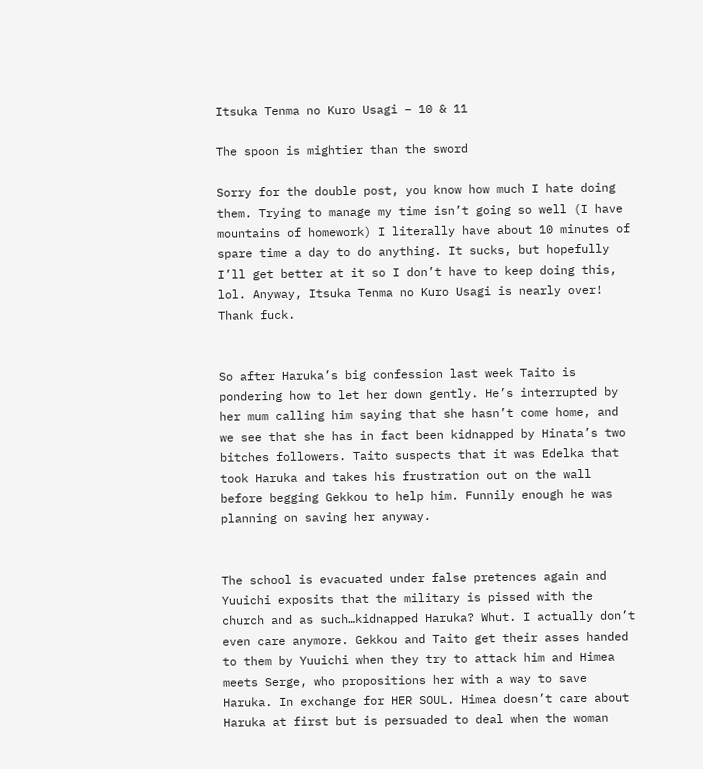Itsuka Tenma no Kuro Usagi – 10 & 11

The spoon is mightier than the sword

Sorry for the double post, you know how much I hate doing them. Trying to manage my time isn’t going so well (I have mountains of homework) I literally have about 10 minutes of spare time a day to do anything. It sucks, but hopefully I’ll get better at it so I don’t have to keep doing this, lol. Anyway, Itsuka Tenma no Kuro Usagi is nearly over! Thank fuck.


So after Haruka’s big confession last week Taito is pondering how to let her down gently. He’s interrupted by her mum calling him saying that she hasn’t come home, and we see that she has in fact been kidnapped by Hinata’s two bitches followers. Taito suspects that it was Edelka that took Haruka and takes his frustration out on the wall before begging Gekkou to help him. Funnily enough he was planning on saving her anyway.


The school is evacuated under false pretences again and Yuuichi exposits that the military is pissed with the church and as such…kidnapped Haruka? Whut. I actually don’t even care anymore. Gekkou and Taito get their asses handed to them by Yuuichi when they try to attack him and Himea meets Serge, who propositions her with a way to save Haruka. In exchange for HER SOUL. Himea doesn’t care about Haruka at first but is persuaded to deal when the woman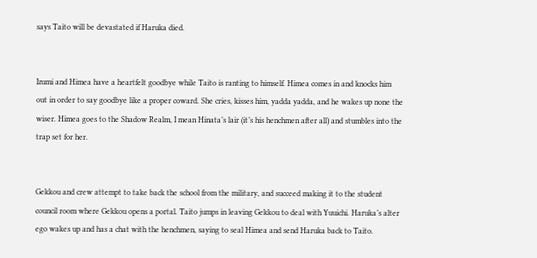says Taito will be devastated if Haruka died.


Izumi and Himea have a heartfelt goodbye while Taito is ranting to himself. Himea comes in and knocks him out in order to say goodbye like a proper coward. She cries, kisses him, yadda yadda, and he wakes up none the wiser. Himea goes to the Shadow Realm, I mean Hinata’s lair (it’s his henchmen after all) and stumbles into the trap set for her.


Gekkou and crew attempt to take back the school from the military, and succeed making it to the student council room where Gekkou opens a portal. Taito jumps in leaving Gekkou to deal with Yuuichi. Haruka’s alter ego wakes up and has a chat with the henchmen, saying to seal Himea and send Haruka back to Taito.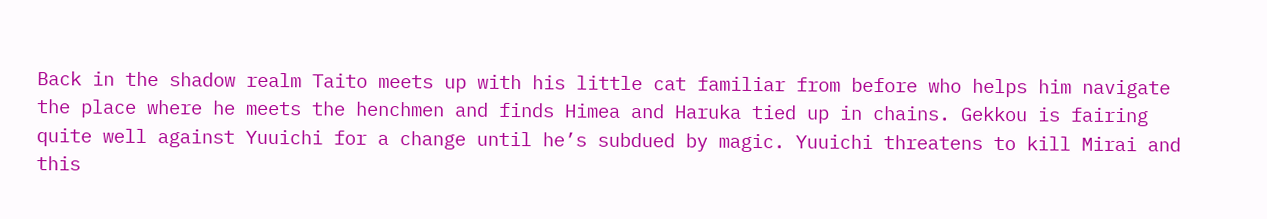Back in the shadow realm Taito meets up with his little cat familiar from before who helps him navigate the place where he meets the henchmen and finds Himea and Haruka tied up in chains. Gekkou is fairing quite well against Yuuichi for a change until he’s subdued by magic. Yuuichi threatens to kill Mirai and this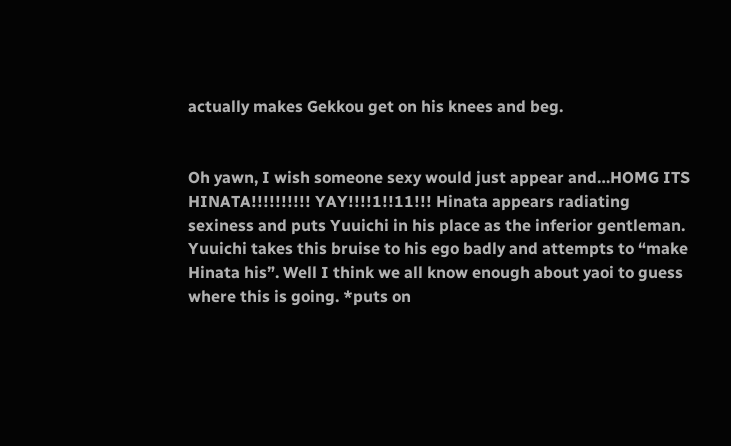actually makes Gekkou get on his knees and beg.


Oh yawn, I wish someone sexy would just appear and…HOMG ITS HINATA!!!!!!!!!! YAY!!!!1!!11!!! Hinata appears radiating sexiness and puts Yuuichi in his place as the inferior gentleman. Yuuichi takes this bruise to his ego badly and attempts to “make Hinata his”. Well I think we all know enough about yaoi to guess where this is going. *puts on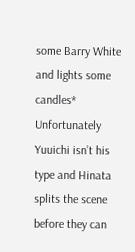some Barry White and lights some candles* Unfortunately Yuuichi isn’t his type and Hinata splits the scene before they can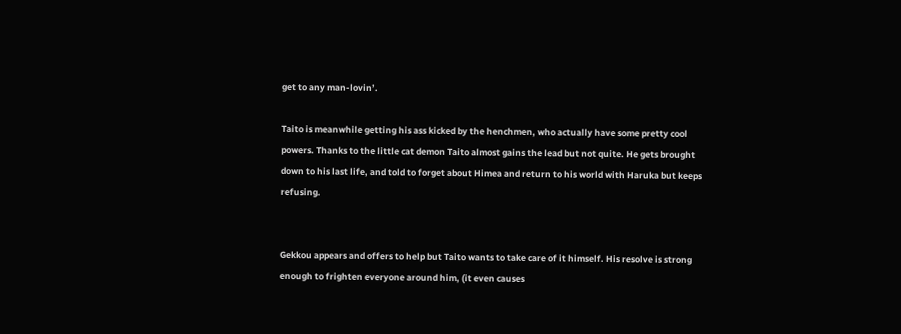get to any man-lovin’.

Taito is meanwhile getting his ass kicked by the henchmen, who actually have some pretty cool powers. Thanks to the little cat demon Taito almost gains the lead but not quite. He gets brought down to his last life, and told to forget about Himea and return to his world with Haruka but keeps refusing.


Gekkou appears and offers to help but Taito wants to take care of it himself. His resolve is strong enough to frighten everyone around him, (it even causes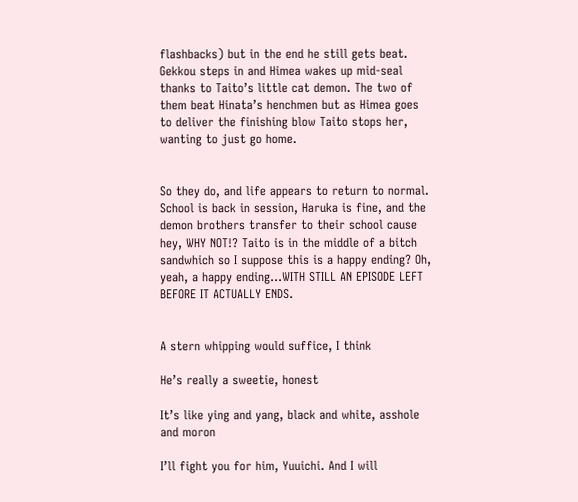flashbacks) but in the end he still gets beat. Gekkou steps in and Himea wakes up mid-seal thanks to Taito’s little cat demon. The two of them beat Hinata’s henchmen but as Himea goes to deliver the finishing blow Taito stops her, wanting to just go home.


So they do, and life appears to return to normal. School is back in session, Haruka is fine, and the demon brothers transfer to their school cause hey, WHY NOT!? Taito is in the middle of a bitch sandwhich so I suppose this is a happy ending? Oh, yeah, a happy ending…WITH STILL AN EPISODE LEFT BEFORE IT ACTUALLY ENDS.


A stern whipping would suffice, I think

He’s really a sweetie, honest

It’s like ying and yang, black and white, asshole and moron

I’ll fight you for him, Yuuichi. And I will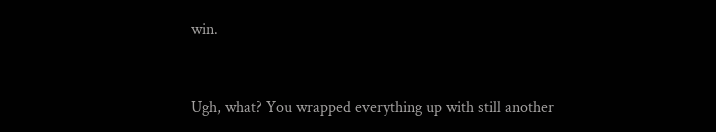win.


Ugh, what? You wrapped everything up with still another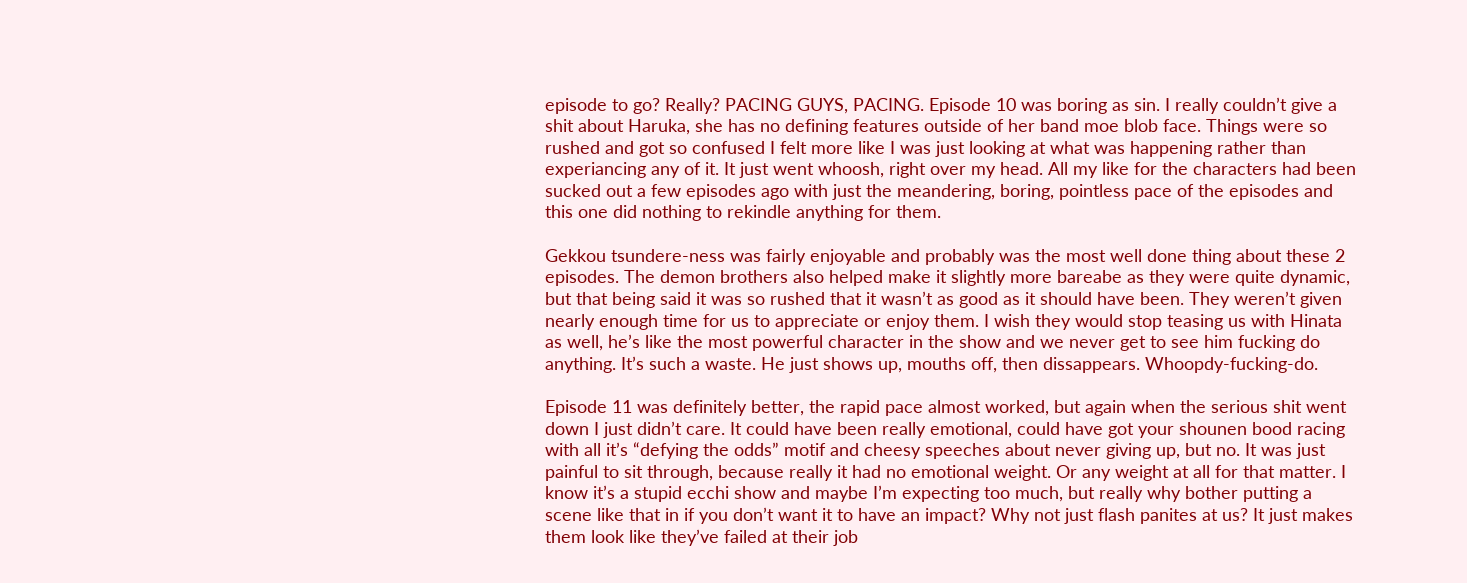episode to go? Really? PACING GUYS, PACING. Episode 10 was boring as sin. I really couldn’t give a shit about Haruka, she has no defining features outside of her band moe blob face. Things were so rushed and got so confused I felt more like I was just looking at what was happening rather than experiancing any of it. It just went whoosh, right over my head. All my like for the characters had been sucked out a few episodes ago with just the meandering, boring, pointless pace of the episodes and this one did nothing to rekindle anything for them.

Gekkou tsundere-ness was fairly enjoyable and probably was the most well done thing about these 2 episodes. The demon brothers also helped make it slightly more bareabe as they were quite dynamic, but that being said it was so rushed that it wasn’t as good as it should have been. They weren’t given nearly enough time for us to appreciate or enjoy them. I wish they would stop teasing us with Hinata as well, he’s like the most powerful character in the show and we never get to see him fucking do anything. It’s such a waste. He just shows up, mouths off, then dissappears. Whoopdy-fucking-do.

Episode 11 was definitely better, the rapid pace almost worked, but again when the serious shit went down I just didn’t care. It could have been really emotional, could have got your shounen bood racing with all it’s “defying the odds” motif and cheesy speeches about never giving up, but no. It was just painful to sit through, because really it had no emotional weight. Or any weight at all for that matter. I know it’s a stupid ecchi show and maybe I’m expecting too much, but really why bother putting a scene like that in if you don’t want it to have an impact? Why not just flash panites at us? It just makes them look like they’ve failed at their job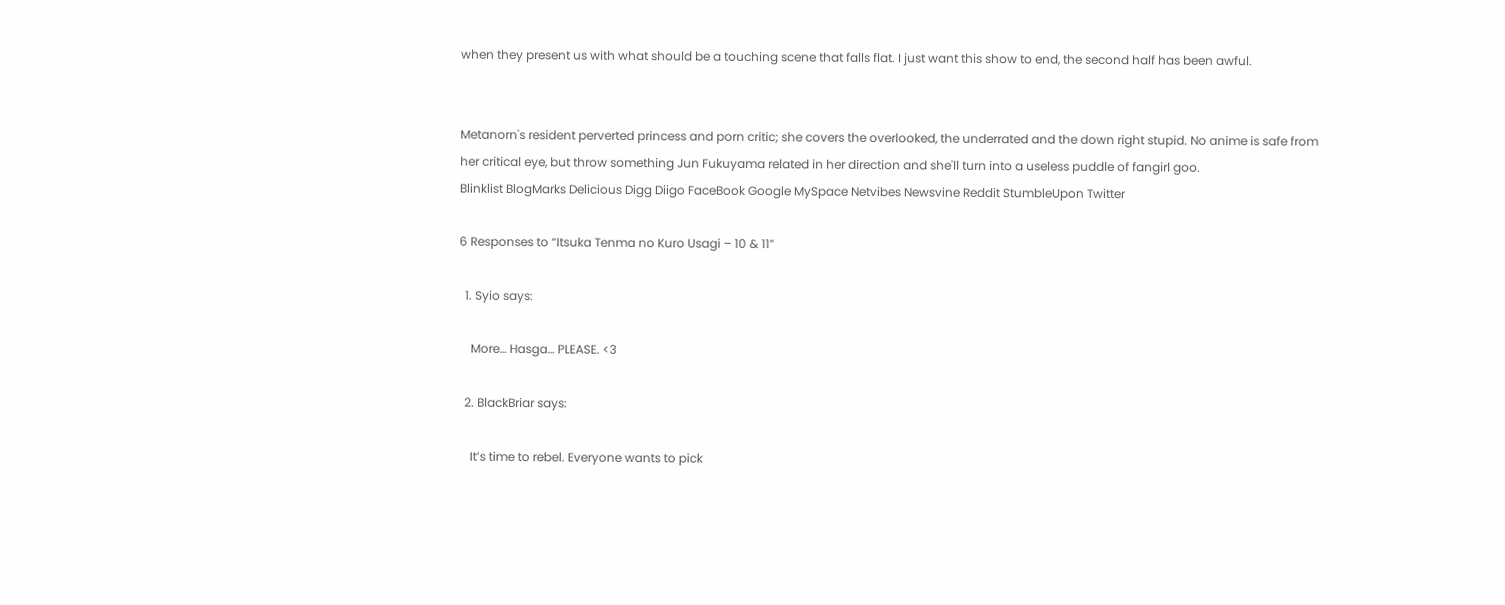when they present us with what should be a touching scene that falls flat. I just want this show to end, the second half has been awful.


Metanorn's resident perverted princess and porn critic; she covers the overlooked, the underrated and the down right stupid. No anime is safe from her critical eye, but throw something Jun Fukuyama related in her direction and she'll turn into a useless puddle of fangirl goo.
Blinklist BlogMarks Delicious Digg Diigo FaceBook Google MySpace Netvibes Newsvine Reddit StumbleUpon Twitter

6 Responses to “Itsuka Tenma no Kuro Usagi – 10 & 11”

  1. Syio says:

    More… Hasga… PLEASE. <3

  2. BlackBriar says:

    It’s time to rebel. Everyone wants to pick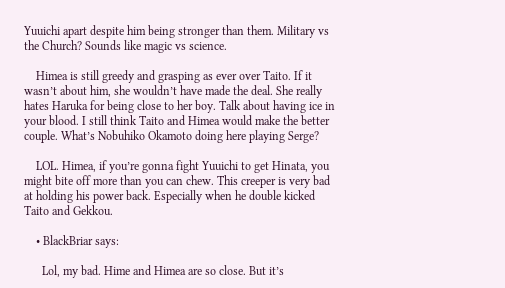Yuuichi apart despite him being stronger than them. Military vs the Church? Sounds like magic vs science.

    Himea is still greedy and grasping as ever over Taito. If it wasn’t about him, she wouldn’t have made the deal. She really hates Haruka for being close to her boy. Talk about having ice in your blood. I still think Taito and Himea would make the better couple. What’s Nobuhiko Okamoto doing here playing Serge?

    LOL. Himea, if you’re gonna fight Yuuichi to get Hinata, you might bite off more than you can chew. This creeper is very bad at holding his power back. Especially when he double kicked Taito and Gekkou.

    • BlackBriar says:

      Lol, my bad. Hime and Himea are so close. But it’s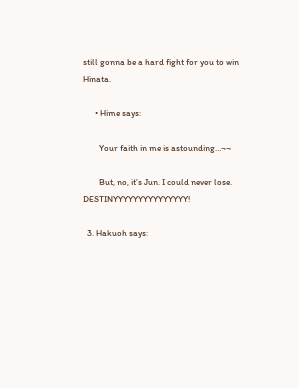still gonna be a hard fight for you to win Hinata.

      • Hime says:

        Your faith in me is astounding…¬¬

        But, no, it’s Jun. I could never lose. DESTINYYYYYYYYYYYYYYY!

  3. Hakuoh says: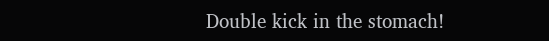Double kick in the stomach!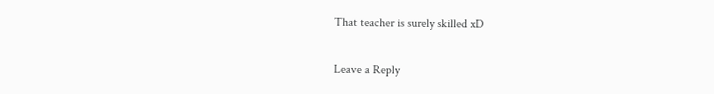That teacher is surely skilled xD

Leave a Reply